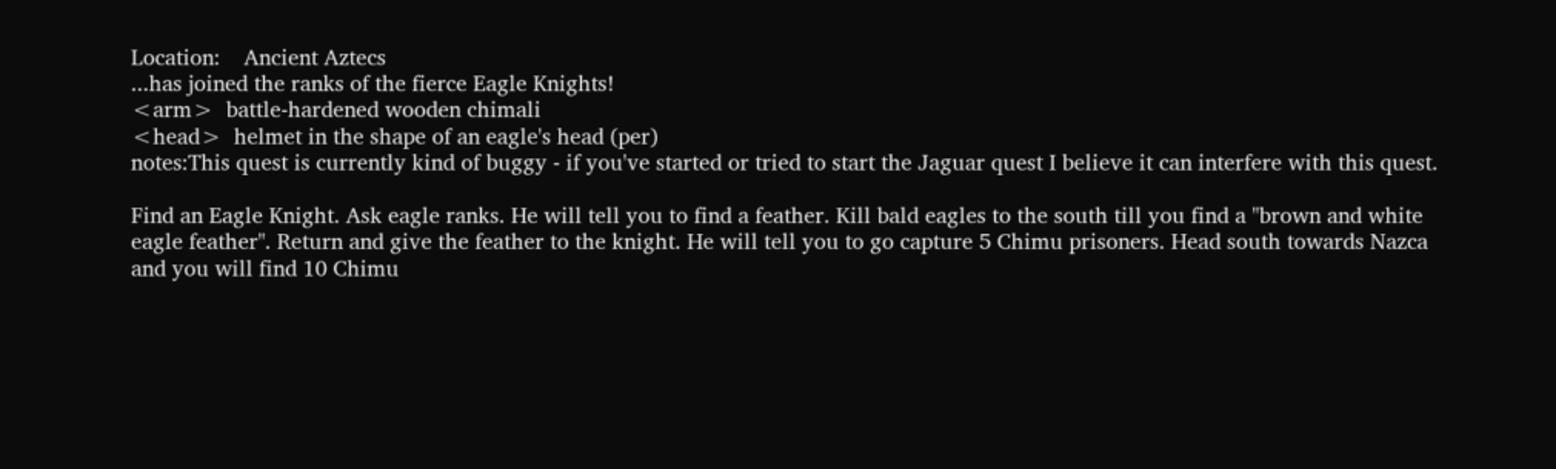Location:    Ancient Aztecs
...has joined the ranks of the fierce Eagle Knights!
<arm>  battle-hardened wooden chimali
<head>  helmet in the shape of an eagle's head (per)
notes:This quest is currently kind of buggy - if you've started or tried to start the Jaguar quest I believe it can interfere with this quest.

Find an Eagle Knight. Ask eagle ranks. He will tell you to find a feather. Kill bald eagles to the south till you find a "brown and white eagle feather". Return and give the feather to the knight. He will tell you to go capture 5 Chimu prisoners. Head south towards Nazca and you will find 10 Chimu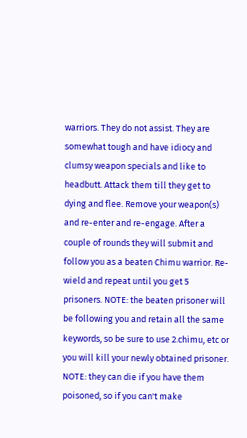warriors. They do not assist. They are somewhat tough and have idiocy and clumsy weapon specials and like to headbutt. Attack them till they get to dying and flee. Remove your weapon(s) and re-enter and re-engage. After a couple of rounds they will submit and follow you as a beaten Chimu warrior. Re-wield and repeat until you get 5 prisoners. NOTE: the beaten prisoner will be following you and retain all the same keywords, so be sure to use 2.chimu, etc or you will kill your newly obtained prisoner. NOTE: they can die if you have them poisoned, so if you can't make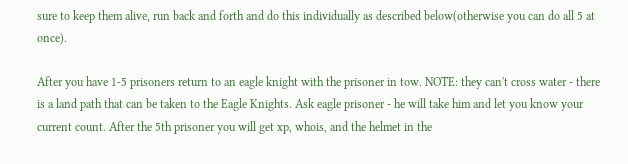sure to keep them alive, run back and forth and do this individually as described below(otherwise you can do all 5 at once).

After you have 1-5 prisoners return to an eagle knight with the prisoner in tow. NOTE: they can't cross water - there is a land path that can be taken to the Eagle Knights. Ask eagle prisoner - he will take him and let you know your current count. After the 5th prisoner you will get xp, whois, and the helmet in the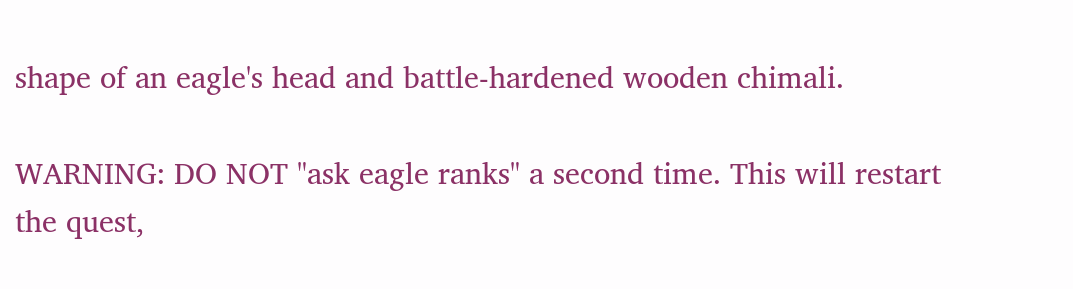shape of an eagle's head and battle-hardened wooden chimali.

WARNING: DO NOT "ask eagle ranks" a second time. This will restart the quest,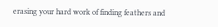erasing your hard work of finding feathers and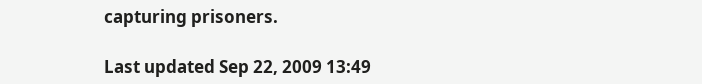capturing prisoners.

Last updated Sep 22, 2009 13:49